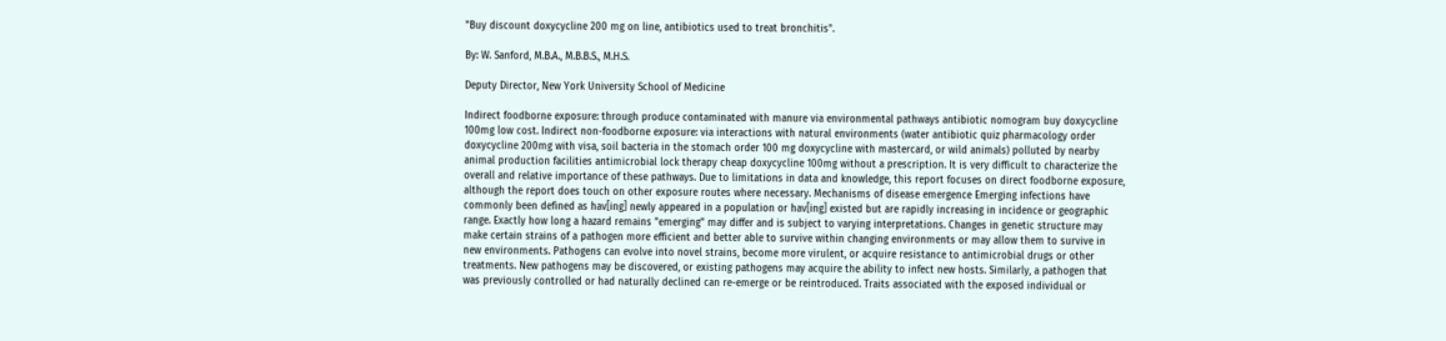"Buy discount doxycycline 200 mg on line, antibiotics used to treat bronchitis".

By: W. Sanford, M.B.A., M.B.B.S., M.H.S.

Deputy Director, New York University School of Medicine

Indirect foodborne exposure: through produce contaminated with manure via environmental pathways antibiotic nomogram buy doxycycline 100mg low cost. Indirect non-foodborne exposure: via interactions with natural environments (water antibiotic quiz pharmacology order doxycycline 200mg with visa, soil bacteria in the stomach order 100 mg doxycycline with mastercard, or wild animals) polluted by nearby animal production facilities antimicrobial lock therapy cheap doxycycline 100mg without a prescription. It is very difficult to characterize the overall and relative importance of these pathways. Due to limitations in data and knowledge, this report focuses on direct foodborne exposure, although the report does touch on other exposure routes where necessary. Mechanisms of disease emergence Emerging infections have commonly been defined as hav[ing] newly appeared in a population or hav[ing] existed but are rapidly increasing in incidence or geographic range. Exactly how long a hazard remains "emerging" may differ and is subject to varying interpretations. Changes in genetic structure may make certain strains of a pathogen more efficient and better able to survive within changing environments or may allow them to survive in new environments. Pathogens can evolve into novel strains, become more virulent, or acquire resistance to antimicrobial drugs or other treatments. New pathogens may be discovered, or existing pathogens may acquire the ability to infect new hosts. Similarly, a pathogen that was previously controlled or had naturally declined can re-emerge or be reintroduced. Traits associated with the exposed individual or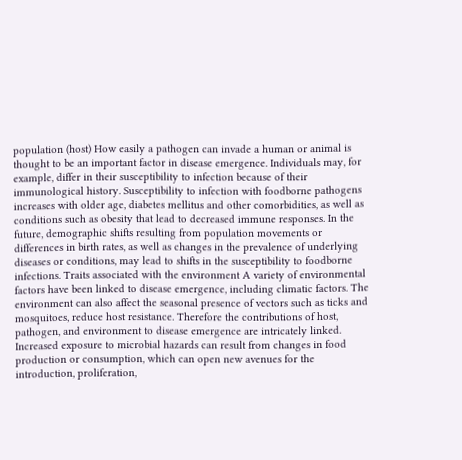population (host) How easily a pathogen can invade a human or animal is thought to be an important factor in disease emergence. Individuals may, for example, differ in their susceptibility to infection because of their immunological history. Susceptibility to infection with foodborne pathogens increases with older age, diabetes mellitus and other comorbidities, as well as conditions such as obesity that lead to decreased immune responses. In the future, demographic shifts resulting from population movements or differences in birth rates, as well as changes in the prevalence of underlying diseases or conditions, may lead to shifts in the susceptibility to foodborne infections. Traits associated with the environment A variety of environmental factors have been linked to disease emergence, including climatic factors. The environment can also affect the seasonal presence of vectors such as ticks and mosquitoes, reduce host resistance. Therefore the contributions of host, pathogen, and environment to disease emergence are intricately linked. Increased exposure to microbial hazards can result from changes in food production or consumption, which can open new avenues for the introduction, proliferation,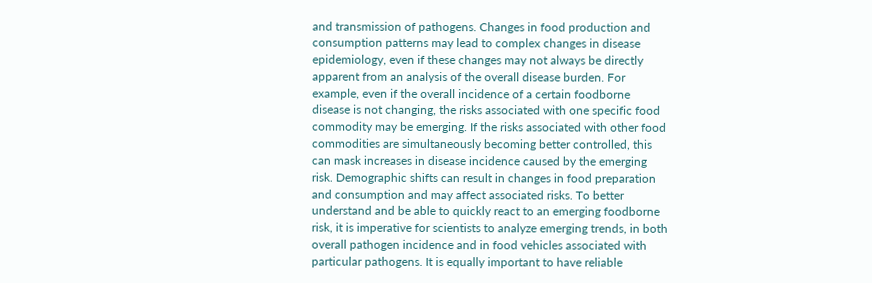and transmission of pathogens. Changes in food production and consumption patterns may lead to complex changes in disease epidemiology, even if these changes may not always be directly apparent from an analysis of the overall disease burden. For example, even if the overall incidence of a certain foodborne disease is not changing, the risks associated with one specific food commodity may be emerging. If the risks associated with other food commodities are simultaneously becoming better controlled, this can mask increases in disease incidence caused by the emerging risk. Demographic shifts can result in changes in food preparation and consumption and may affect associated risks. To better understand and be able to quickly react to an emerging foodborne risk, it is imperative for scientists to analyze emerging trends, in both overall pathogen incidence and in food vehicles associated with particular pathogens. It is equally important to have reliable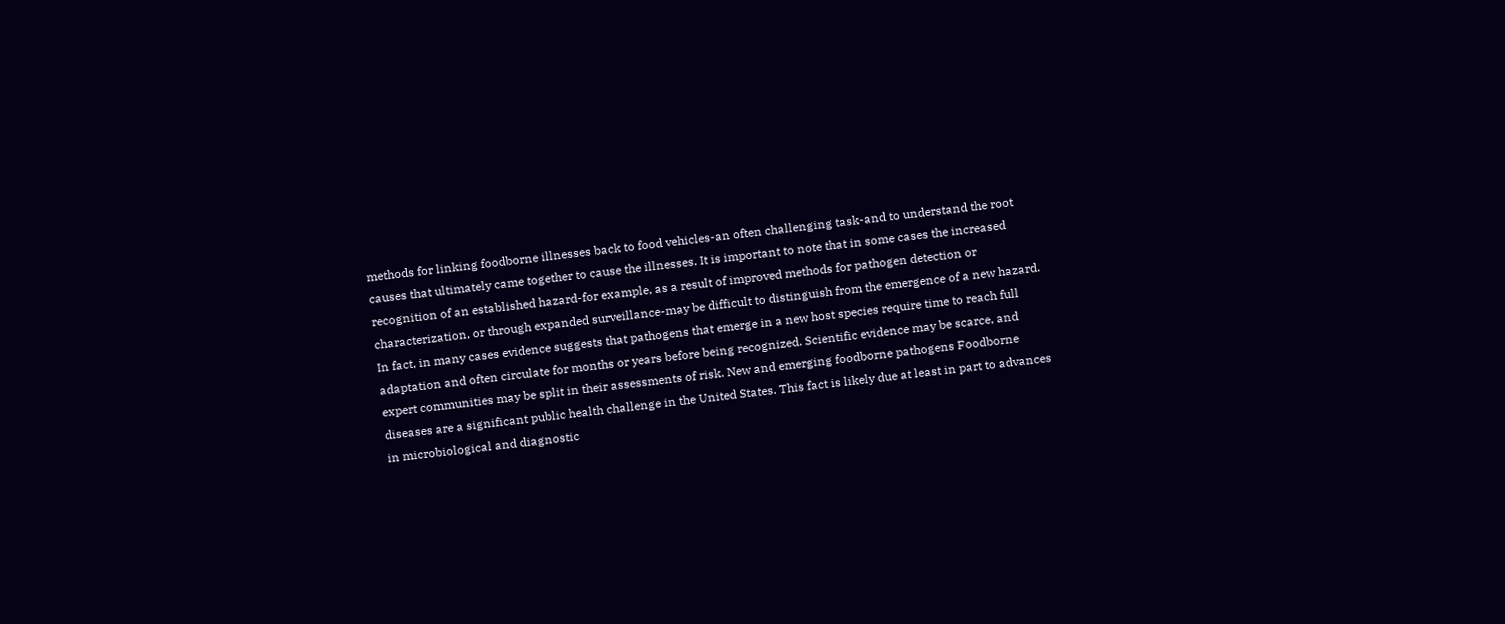methods for linking foodborne illnesses back to food vehicles-an often challenging task-and to understand the root causes that ultimately came together to cause the illnesses. It is important to note that in some cases the increased recognition of an established hazard-for example, as a result of improved methods for pathogen detection or characterization, or through expanded surveillance-may be difficult to distinguish from the emergence of a new hazard. In fact, in many cases evidence suggests that pathogens that emerge in a new host species require time to reach full adaptation and often circulate for months or years before being recognized. Scientific evidence may be scarce, and expert communities may be split in their assessments of risk. New and emerging foodborne pathogens Foodborne diseases are a significant public health challenge in the United States. This fact is likely due at least in part to advances in microbiological and diagnostic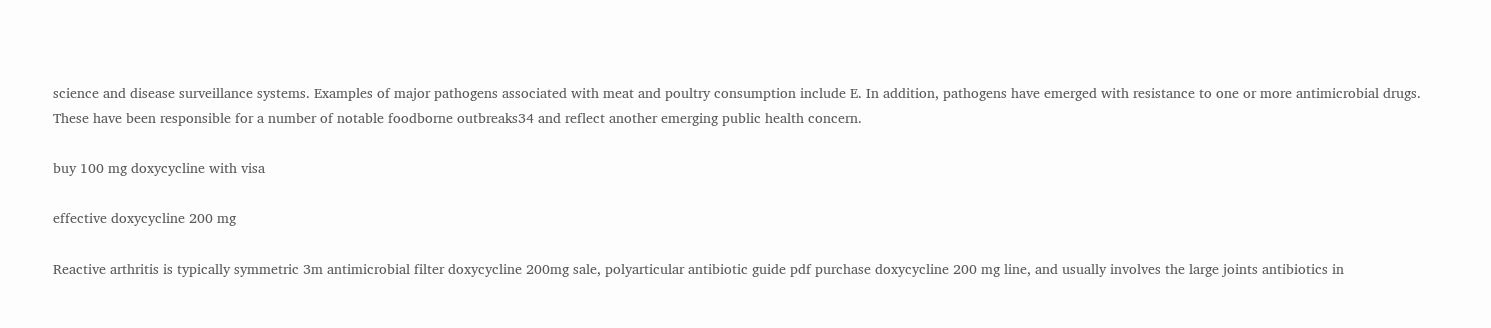science and disease surveillance systems. Examples of major pathogens associated with meat and poultry consumption include E. In addition, pathogens have emerged with resistance to one or more antimicrobial drugs. These have been responsible for a number of notable foodborne outbreaks34 and reflect another emerging public health concern.

buy 100 mg doxycycline with visa

effective doxycycline 200 mg

Reactive arthritis is typically symmetric 3m antimicrobial filter doxycycline 200mg sale, polyarticular antibiotic guide pdf purchase doxycycline 200 mg line, and usually involves the large joints antibiotics in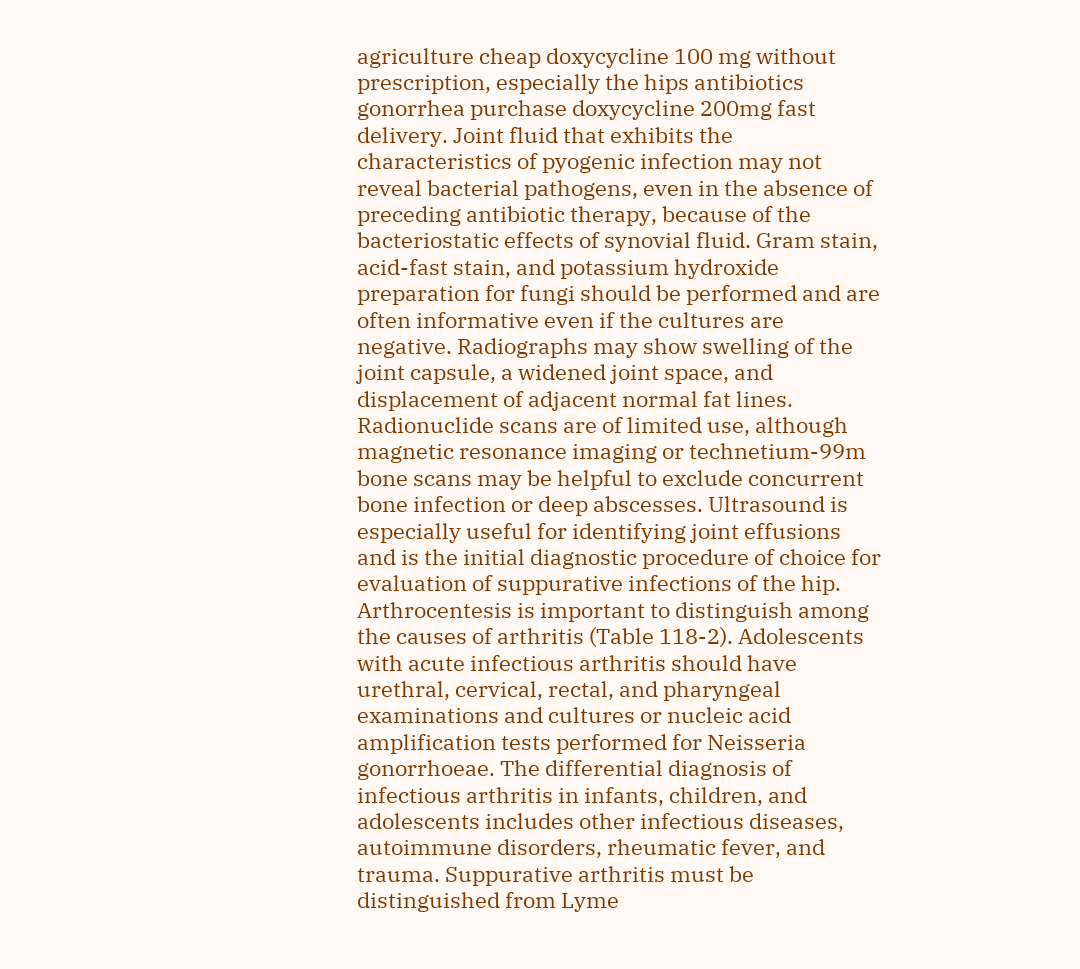agriculture cheap doxycycline 100 mg without prescription, especially the hips antibiotics gonorrhea purchase doxycycline 200mg fast delivery. Joint fluid that exhibits the characteristics of pyogenic infection may not reveal bacterial pathogens, even in the absence of preceding antibiotic therapy, because of the bacteriostatic effects of synovial fluid. Gram stain, acid-fast stain, and potassium hydroxide preparation for fungi should be performed and are often informative even if the cultures are negative. Radiographs may show swelling of the joint capsule, a widened joint space, and displacement of adjacent normal fat lines. Radionuclide scans are of limited use, although magnetic resonance imaging or technetium-99m bone scans may be helpful to exclude concurrent bone infection or deep abscesses. Ultrasound is especially useful for identifying joint effusions and is the initial diagnostic procedure of choice for evaluation of suppurative infections of the hip. Arthrocentesis is important to distinguish among the causes of arthritis (Table 118-2). Adolescents with acute infectious arthritis should have urethral, cervical, rectal, and pharyngeal examinations and cultures or nucleic acid amplification tests performed for Neisseria gonorrhoeae. The differential diagnosis of infectious arthritis in infants, children, and adolescents includes other infectious diseases, autoimmune disorders, rheumatic fever, and trauma. Suppurative arthritis must be distinguished from Lyme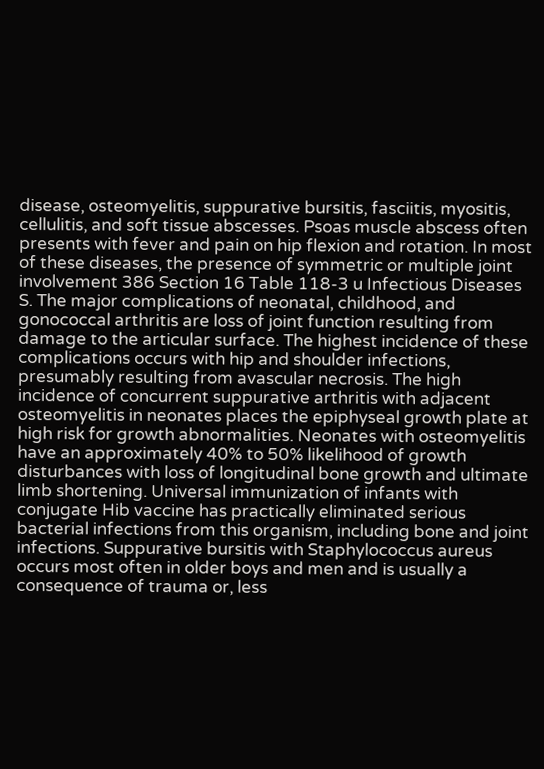disease, osteomyelitis, suppurative bursitis, fasciitis, myositis, cellulitis, and soft tissue abscesses. Psoas muscle abscess often presents with fever and pain on hip flexion and rotation. In most of these diseases, the presence of symmetric or multiple joint involvement 386 Section 16 Table 118-3 u Infectious Diseases S. The major complications of neonatal, childhood, and gonococcal arthritis are loss of joint function resulting from damage to the articular surface. The highest incidence of these complications occurs with hip and shoulder infections, presumably resulting from avascular necrosis. The high incidence of concurrent suppurative arthritis with adjacent osteomyelitis in neonates places the epiphyseal growth plate at high risk for growth abnormalities. Neonates with osteomyelitis have an approximately 40% to 50% likelihood of growth disturbances with loss of longitudinal bone growth and ultimate limb shortening. Universal immunization of infants with conjugate Hib vaccine has practically eliminated serious bacterial infections from this organism, including bone and joint infections. Suppurative bursitis with Staphylococcus aureus occurs most often in older boys and men and is usually a consequence of trauma or, less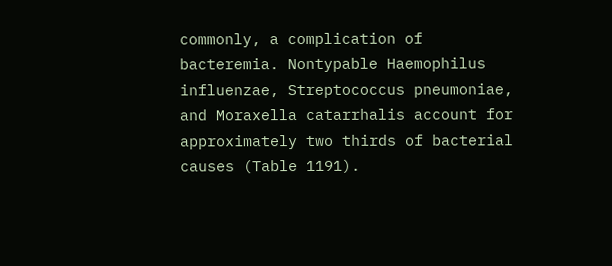commonly, a complication of bacteremia. Nontypable Haemophilus influenzae, Streptococcus pneumoniae, and Moraxella catarrhalis account for approximately two thirds of bacterial causes (Table 1191).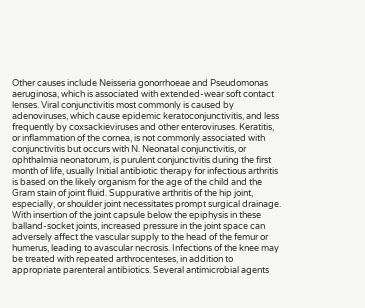Other causes include Neisseria gonorrhoeae and Pseudomonas aeruginosa, which is associated with extended-wear soft contact lenses. Viral conjunctivitis most commonly is caused by adenoviruses, which cause epidemic keratoconjunctivitis, and less frequently by coxsackieviruses and other enteroviruses. Keratitis, or inflammation of the cornea, is not commonly associated with conjunctivitis but occurs with N. Neonatal conjunctivitis, or ophthalmia neonatorum, is purulent conjunctivitis during the first month of life, usually Initial antibiotic therapy for infectious arthritis is based on the likely organism for the age of the child and the Gram stain of joint fluid. Suppurative arthritis of the hip joint, especially, or shoulder joint necessitates prompt surgical drainage. With insertion of the joint capsule below the epiphysis in these balland-socket joints, increased pressure in the joint space can adversely affect the vascular supply to the head of the femur or humerus, leading to avascular necrosis. Infections of the knee may be treated with repeated arthrocenteses, in addition to appropriate parenteral antibiotics. Several antimicrobial agents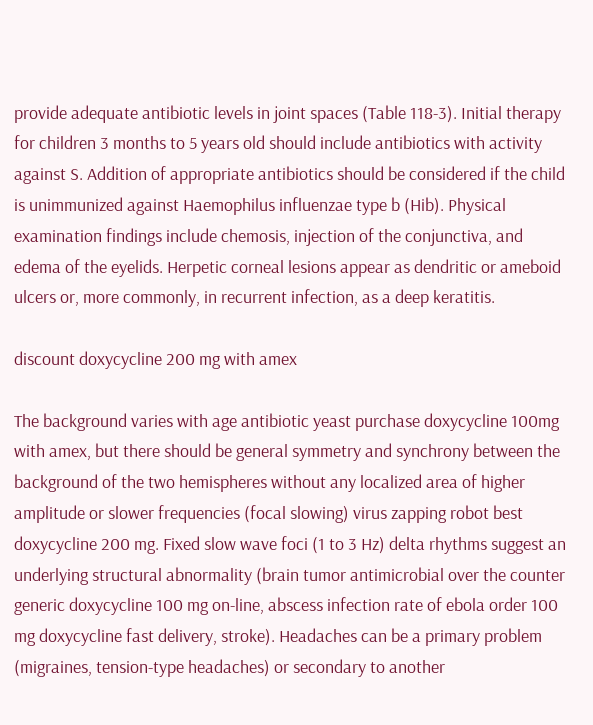provide adequate antibiotic levels in joint spaces (Table 118-3). Initial therapy for children 3 months to 5 years old should include antibiotics with activity against S. Addition of appropriate antibiotics should be considered if the child is unimmunized against Haemophilus influenzae type b (Hib). Physical examination findings include chemosis, injection of the conjunctiva, and edema of the eyelids. Herpetic corneal lesions appear as dendritic or ameboid ulcers or, more commonly, in recurrent infection, as a deep keratitis.

discount doxycycline 200 mg with amex

The background varies with age antibiotic yeast purchase doxycycline 100mg with amex, but there should be general symmetry and synchrony between the background of the two hemispheres without any localized area of higher amplitude or slower frequencies (focal slowing) virus zapping robot best doxycycline 200 mg. Fixed slow wave foci (1 to 3 Hz) delta rhythms suggest an underlying structural abnormality (brain tumor antimicrobial over the counter generic doxycycline 100 mg on-line, abscess infection rate of ebola order 100 mg doxycycline fast delivery, stroke). Headaches can be a primary problem (migraines, tension-type headaches) or secondary to another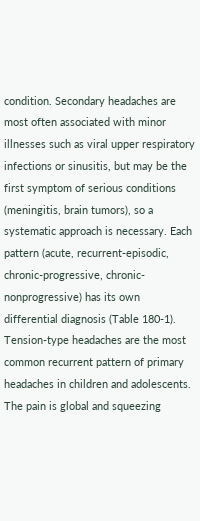condition. Secondary headaches are most often associated with minor illnesses such as viral upper respiratory infections or sinusitis, but may be the first symptom of serious conditions (meningitis, brain tumors), so a systematic approach is necessary. Each pattern (acute, recurrent-episodic, chronic-progressive, chronic-nonprogressive) has its own differential diagnosis (Table 180-1). Tension-type headaches are the most common recurrent pattern of primary headaches in children and adolescents. The pain is global and squeezing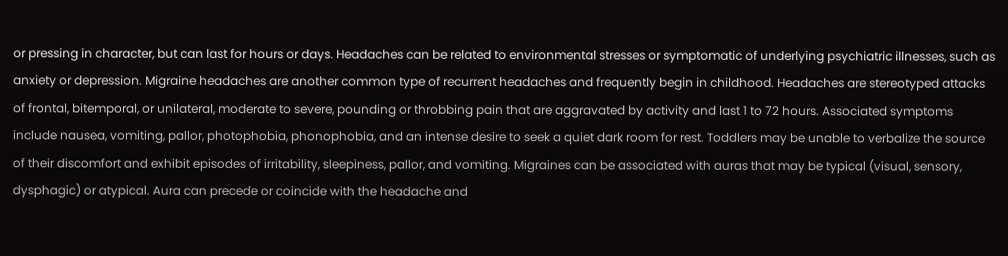or pressing in character, but can last for hours or days. Headaches can be related to environmental stresses or symptomatic of underlying psychiatric illnesses, such as anxiety or depression. Migraine headaches are another common type of recurrent headaches and frequently begin in childhood. Headaches are stereotyped attacks of frontal, bitemporal, or unilateral, moderate to severe, pounding or throbbing pain that are aggravated by activity and last 1 to 72 hours. Associated symptoms include nausea, vomiting, pallor, photophobia, phonophobia, and an intense desire to seek a quiet dark room for rest. Toddlers may be unable to verbalize the source of their discomfort and exhibit episodes of irritability, sleepiness, pallor, and vomiting. Migraines can be associated with auras that may be typical (visual, sensory, dysphagic) or atypical. Aura can precede or coincide with the headache and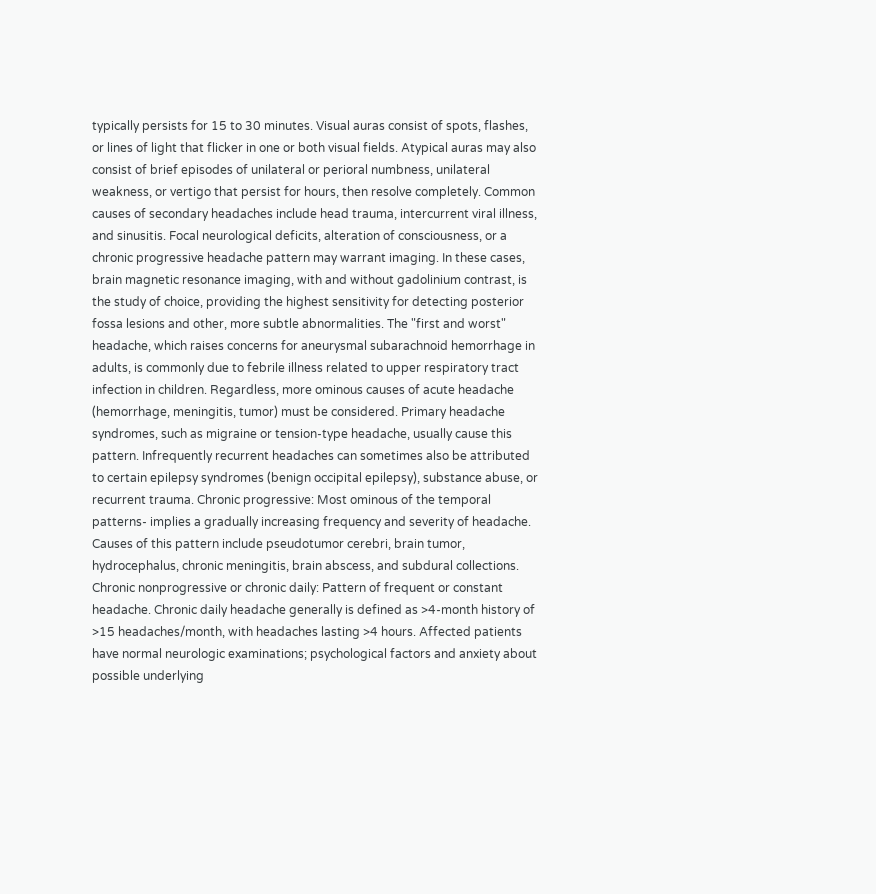typically persists for 15 to 30 minutes. Visual auras consist of spots, flashes, or lines of light that flicker in one or both visual fields. Atypical auras may also consist of brief episodes of unilateral or perioral numbness, unilateral weakness, or vertigo that persist for hours, then resolve completely. Common causes of secondary headaches include head trauma, intercurrent viral illness, and sinusitis. Focal neurological deficits, alteration of consciousness, or a chronic progressive headache pattern may warrant imaging. In these cases, brain magnetic resonance imaging, with and without gadolinium contrast, is the study of choice, providing the highest sensitivity for detecting posterior fossa lesions and other, more subtle abnormalities. The "first and worst" headache, which raises concerns for aneurysmal subarachnoid hemorrhage in adults, is commonly due to febrile illness related to upper respiratory tract infection in children. Regardless, more ominous causes of acute headache (hemorrhage, meningitis, tumor) must be considered. Primary headache syndromes, such as migraine or tension-type headache, usually cause this pattern. Infrequently recurrent headaches can sometimes also be attributed to certain epilepsy syndromes (benign occipital epilepsy), substance abuse, or recurrent trauma. Chronic progressive: Most ominous of the temporal patterns- implies a gradually increasing frequency and severity of headache. Causes of this pattern include pseudotumor cerebri, brain tumor, hydrocephalus, chronic meningitis, brain abscess, and subdural collections. Chronic nonprogressive or chronic daily: Pattern of frequent or constant headache. Chronic daily headache generally is defined as >4-month history of >15 headaches/month, with headaches lasting >4 hours. Affected patients have normal neurologic examinations; psychological factors and anxiety about possible underlying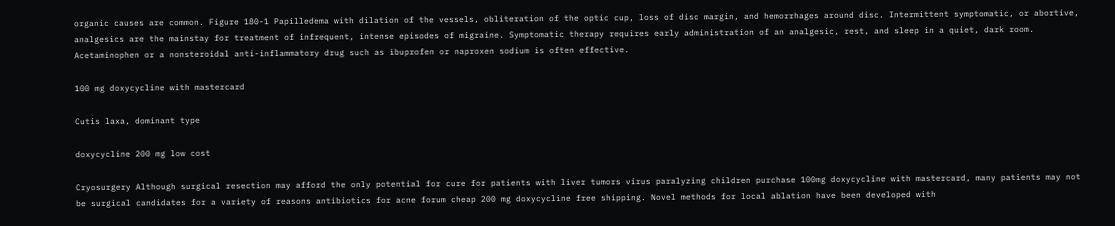organic causes are common. Figure 180-1 Papilledema with dilation of the vessels, obliteration of the optic cup, loss of disc margin, and hemorrhages around disc. Intermittent symptomatic, or abortive, analgesics are the mainstay for treatment of infrequent, intense episodes of migraine. Symptomatic therapy requires early administration of an analgesic, rest, and sleep in a quiet, dark room. Acetaminophen or a nonsteroidal anti-inflammatory drug such as ibuprofen or naproxen sodium is often effective.

100 mg doxycycline with mastercard

Cutis laxa, dominant type

doxycycline 200 mg low cost

Cryosurgery Although surgical resection may afford the only potential for cure for patients with liver tumors virus paralyzing children purchase 100mg doxycycline with mastercard, many patients may not be surgical candidates for a variety of reasons antibiotics for acne forum cheap 200 mg doxycycline free shipping. Novel methods for local ablation have been developed with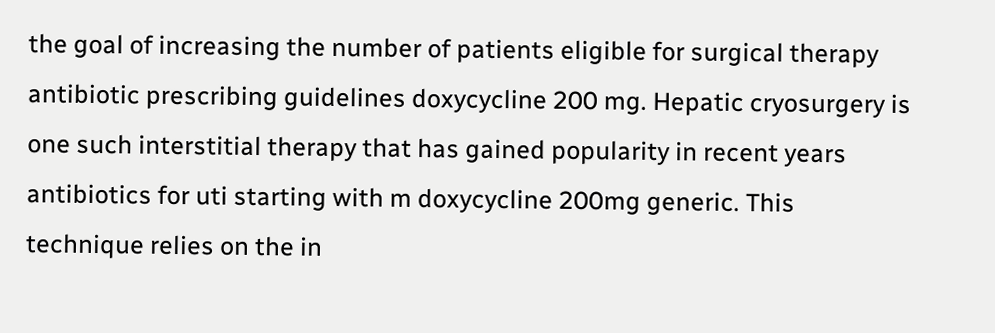the goal of increasing the number of patients eligible for surgical therapy antibiotic prescribing guidelines doxycycline 200 mg. Hepatic cryosurgery is one such interstitial therapy that has gained popularity in recent years antibiotics for uti starting with m doxycycline 200mg generic. This technique relies on the in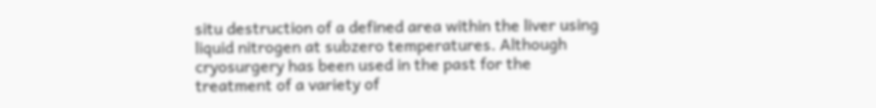situ destruction of a defined area within the liver using liquid nitrogen at subzero temperatures. Although cryosurgery has been used in the past for the treatment of a variety of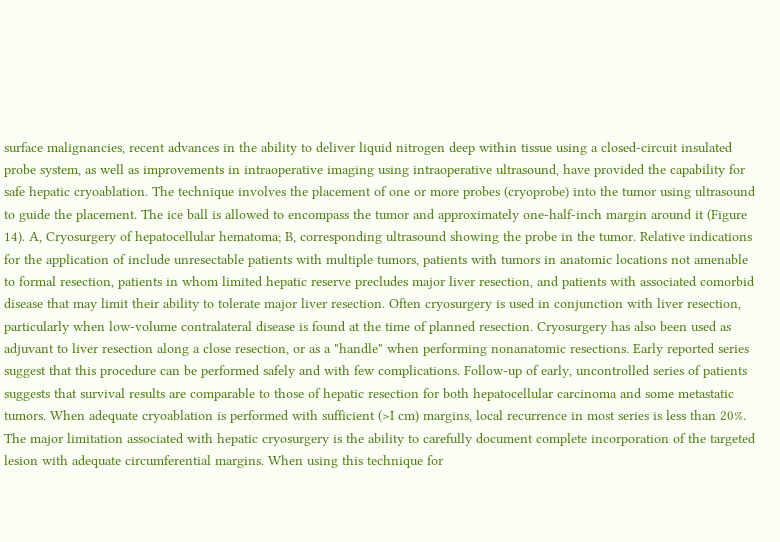surface malignancies, recent advances in the ability to deliver liquid nitrogen deep within tissue using a closed-circuit insulated probe system, as well as improvements in intraoperative imaging using intraoperative ultrasound, have provided the capability for safe hepatic cryoablation. The technique involves the placement of one or more probes (cryoprobe) into the tumor using ultrasound to guide the placement. The ice ball is allowed to encompass the tumor and approximately one-half-inch margin around it (Figure 14). A, Cryosurgery of hepatocellular hematoma; B, corresponding ultrasound showing the probe in the tumor. Relative indications for the application of include unresectable patients with multiple tumors, patients with tumors in anatomic locations not amenable to formal resection, patients in whom limited hepatic reserve precludes major liver resection, and patients with associated comorbid disease that may limit their ability to tolerate major liver resection. Often cryosurgery is used in conjunction with liver resection, particularly when low-volume contralateral disease is found at the time of planned resection. Cryosurgery has also been used as adjuvant to liver resection along a close resection, or as a "handle" when performing nonanatomic resections. Early reported series suggest that this procedure can be performed safely and with few complications. Follow-up of early, uncontrolled series of patients suggests that survival results are comparable to those of hepatic resection for both hepatocellular carcinoma and some metastatic tumors. When adequate cryoablation is performed with sufficient (>I cm) margins, local recurrence in most series is less than 20%. The major limitation associated with hepatic cryosurgery is the ability to carefully document complete incorporation of the targeted lesion with adequate circumferential margins. When using this technique for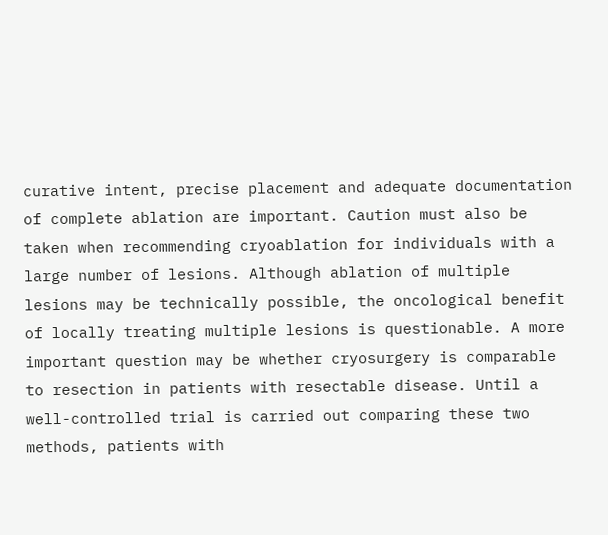curative intent, precise placement and adequate documentation of complete ablation are important. Caution must also be taken when recommending cryoablation for individuals with a large number of lesions. Although ablation of multiple lesions may be technically possible, the oncological benefit of locally treating multiple lesions is questionable. A more important question may be whether cryosurgery is comparable to resection in patients with resectable disease. Until a well-controlled trial is carried out comparing these two methods, patients with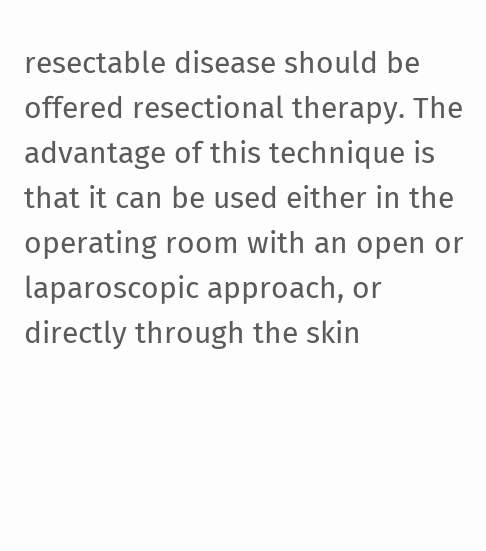resectable disease should be offered resectional therapy. The advantage of this technique is that it can be used either in the operating room with an open or laparoscopic approach, or directly through the skin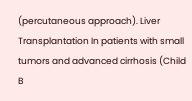(percutaneous approach). Liver Transplantation In patients with small tumors and advanced cirrhosis (Child B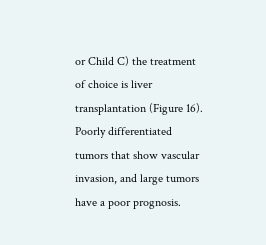or Child C) the treatment of choice is liver transplantation (Figure 16). Poorly differentiated tumors that show vascular invasion, and large tumors have a poor prognosis.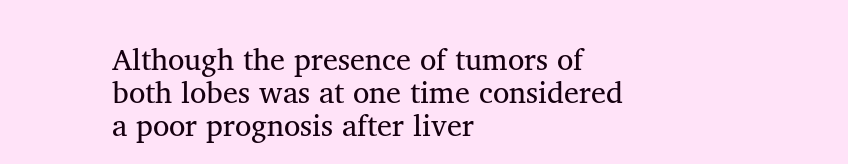Although the presence of tumors of both lobes was at one time considered a poor prognosis after liver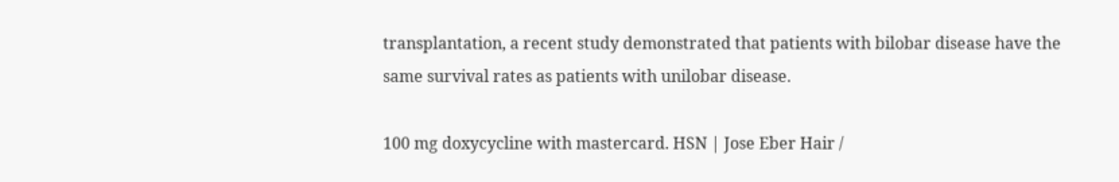transplantation, a recent study demonstrated that patients with bilobar disease have the same survival rates as patients with unilobar disease.

100 mg doxycycline with mastercard. HSN | Jose Eber Hair /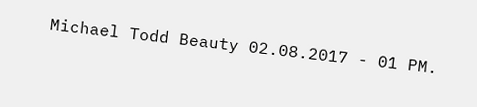Michael Todd Beauty 02.08.2017 - 01 PM.